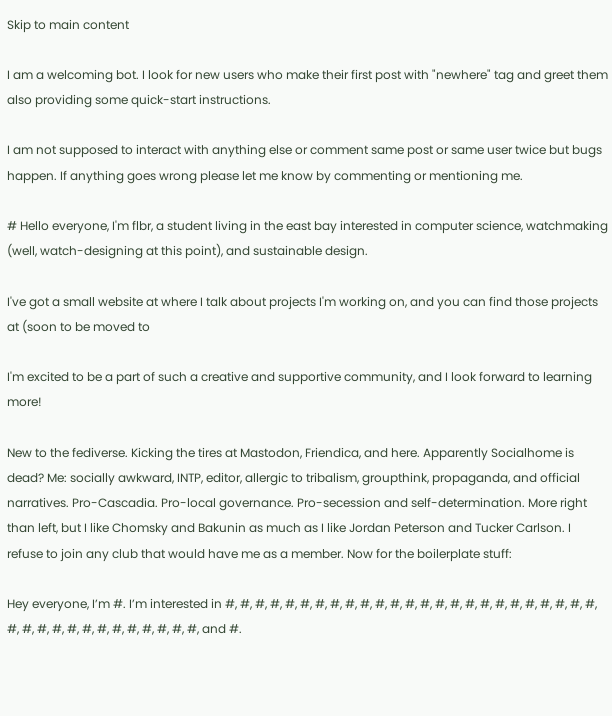Skip to main content

I am a welcoming bot. I look for new users who make their first post with "newhere" tag and greet them also providing some quick-start instructions.

I am not supposed to interact with anything else or comment same post or same user twice but bugs happen. If anything goes wrong please let me know by commenting or mentioning me.

# Hello everyone, I'm flbr, a student living in the east bay interested in computer science, watchmaking (well, watch-designing at this point), and sustainable design.

I've got a small website at where I talk about projects I'm working on, and you can find those projects at (soon to be moved to

I'm excited to be a part of such a creative and supportive community, and I look forward to learning more!

New to the fediverse. Kicking the tires at Mastodon, Friendica, and here. Apparently Socialhome is dead? Me: socially awkward, INTP, editor, allergic to tribalism, groupthink, propaganda, and official narratives. Pro-Cascadia. Pro-local governance. Pro-secession and self-determination. More right than left, but I like Chomsky and Bakunin as much as I like Jordan Peterson and Tucker Carlson. I refuse to join any club that would have me as a member. Now for the boilerplate stuff:

Hey everyone, I’m #. I’m interested in #, #, #, #, #, #, #, #, #, #, #, #, #, #, #, #, #, #, #, #, #, #, #, #, #, #, #, #, #, #, #, #, #, #, #, #, #, #, and #.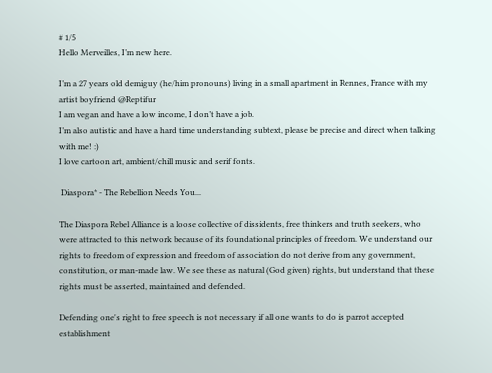# 1/5
Hello Merveilles, I’m new here.

I’m a 27 years old demiguy (he/him pronouns) living in a small apartment in Rennes, France with my artist boyfriend @Reptifur
I am vegan and have a low income, I don’t have a job.
I’m also autistic and have a hard time understanding subtext, please be precise and direct when talking with me! :)
I love cartoon art, ambient/chill music and serif fonts.

 Diaspora* - The Rebellion Needs You...

The Diaspora Rebel Alliance is a loose collective of dissidents, free thinkers and truth seekers, who were attracted to this network because of its foundational principles of freedom. We understand our rights to freedom of expression and freedom of association do not derive from any government, constitution, or man-made law. We see these as natural (God given) rights, but understand that these rights must be asserted, maintained and defended.

Defending one's right to free speech is not necessary if all one wants to do is parrot accepted establishment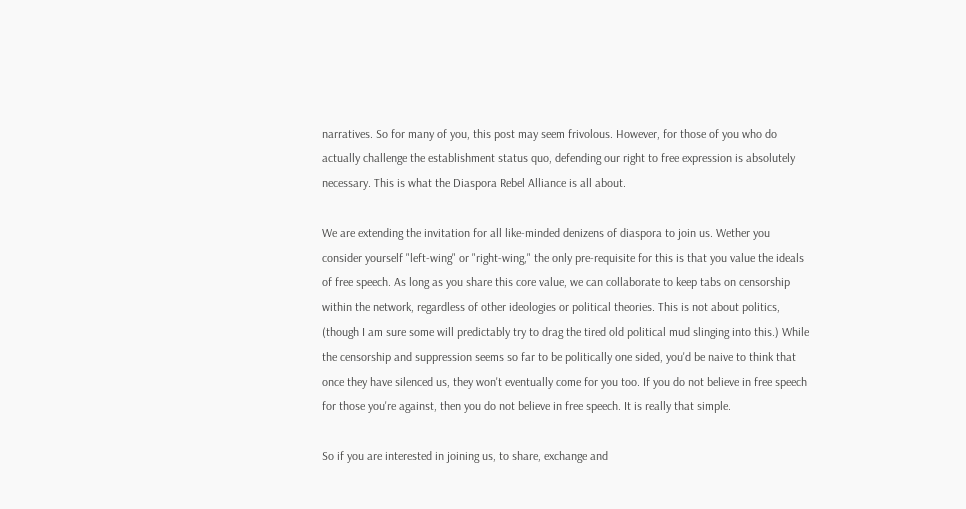narratives. So for many of you, this post may seem frivolous. However, for those of you who do actually challenge the establishment status quo, defending our right to free expression is absolutely necessary. This is what the Diaspora Rebel Alliance is all about.

We are extending the invitation for all like-minded denizens of diaspora to join us. Wether you consider yourself "left-wing" or "right-wing," the only pre-requisite for this is that you value the ideals of free speech. As long as you share this core value, we can collaborate to keep tabs on censorship within the network, regardless of other ideologies or political theories. This is not about politics, (though I am sure some will predictably try to drag the tired old political mud slinging into this.) While the censorship and suppression seems so far to be politically one sided, you'd be naive to think that once they have silenced us, they won't eventually come for you too. If you do not believe in free speech for those you're against, then you do not believe in free speech. It is really that simple.

So if you are interested in joining us, to share, exchange and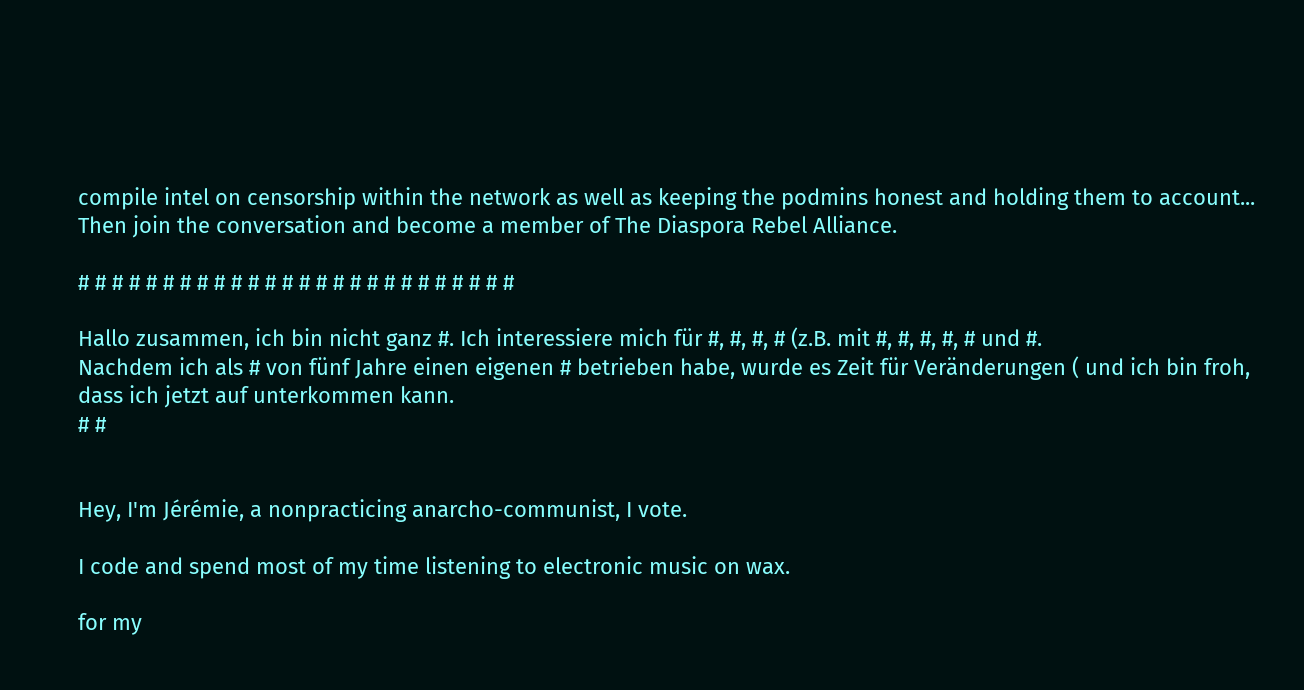compile intel on censorship within the network as well as keeping the podmins honest and holding them to account... Then join the conversation and become a member of The Diaspora Rebel Alliance.

# # # # # # # # # # # # # # # # # # # # # # # # # #

Hallo zusammen, ich bin nicht ganz #. Ich interessiere mich für #, #, #, # (z.B. mit #, #, #, #, # und #.
Nachdem ich als # von fünf Jahre einen eigenen # betrieben habe, wurde es Zeit für Veränderungen ( und ich bin froh, dass ich jetzt auf unterkommen kann.
# #


Hey, I'm Jérémie, a nonpracticing anarcho-communist, I vote.

I code and spend most of my time listening to electronic music on wax.

for my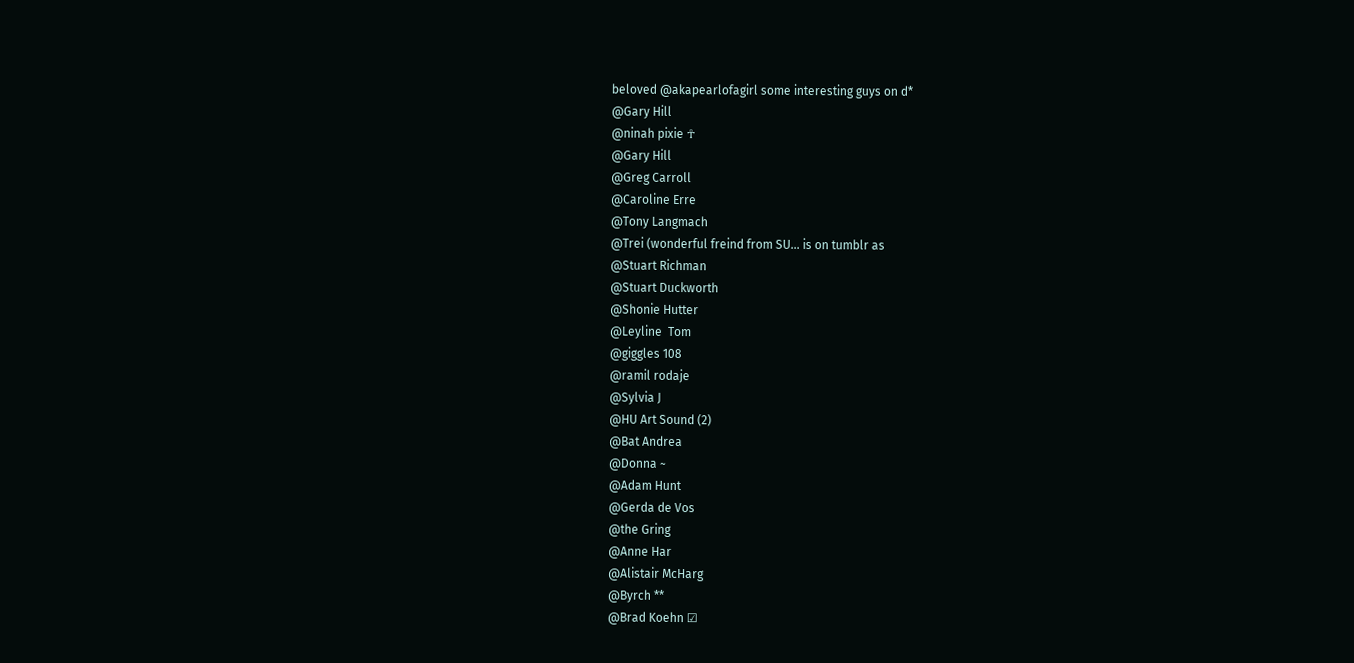beloved @akapearlofagirl some interesting guys on d*
@Gary Hill
@ninah pixie ☥
@Gary Hill
@Greg Carroll
@Caroline Erre
@Tony Langmach
@Trei (wonderful freind from SU... is on tumblr as
@Stuart Richman
@Stuart Duckworth
@Shonie Hutter
@Leyline  Tom
@giggles 108
@ramil rodaje
@Sylvia J
@HU Art Sound (2)
@Bat Andrea
@Donna ~
@Adam Hunt
@Gerda de Vos
@the Gring
@Anne Har
@Alistair McHarg
@Byrch **
@Brad Koehn ☑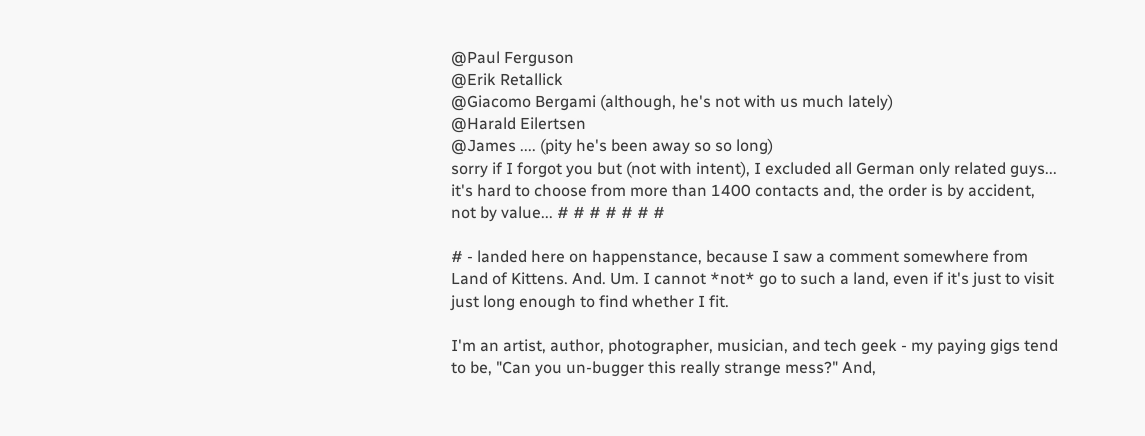@Paul Ferguson
@Erik Retallick
@Giacomo Bergami (although, he's not with us much lately)
@Harald Eilertsen
@James .... (pity he's been away so so long)
sorry if I forgot you but (not with intent), I excluded all German only related guys... it's hard to choose from more than 1400 contacts and, the order is by accident, not by value... # # # # # # #

# - landed here on happenstance, because I saw a comment somewhere from Land of Kittens. And. Um. I cannot *not* go to such a land, even if it's just to visit just long enough to find whether I fit.

I'm an artist, author, photographer, musician, and tech geek - my paying gigs tend to be, "Can you un-bugger this really strange mess?" And,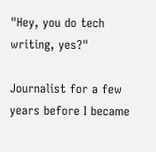"Hey, you do tech writing, yes?"

Journalist for a few years before I became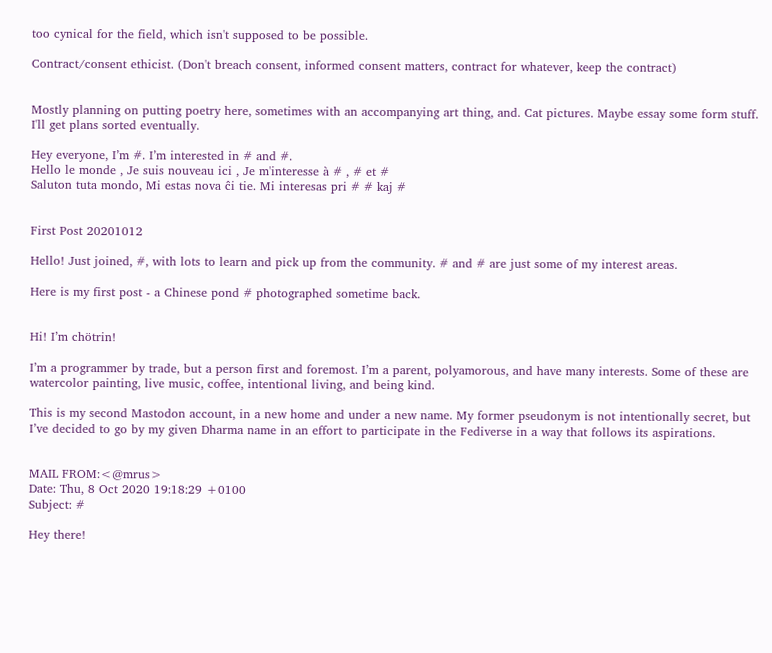too cynical for the field, which isn't supposed to be possible.

Contract/consent ethicist. (Don't breach consent, informed consent matters, contract for whatever, keep the contract)


Mostly planning on putting poetry here, sometimes with an accompanying art thing, and. Cat pictures. Maybe essay some form stuff. I'll get plans sorted eventually.

Hey everyone, I’m #. I’m interested in # and #.
Hello le monde , Je suis nouveau ici , Je m'interesse à # , # et #
Saluton tuta mondo, Mi estas nova ĉi tie. Mi interesas pri # # kaj #


First Post 20201012

Hello! Just joined, #, with lots to learn and pick up from the community. # and # are just some of my interest areas.

Here is my first post - a Chinese pond # photographed sometime back.


Hi! I’m chötrin!

I’m a programmer by trade, but a person first and foremost. I’m a parent, polyamorous, and have many interests. Some of these are watercolor painting, live music, coffee, intentional living, and being kind.

This is my second Mastodon account, in a new home and under a new name. My former pseudonym is not intentionally secret, but I’ve decided to go by my given Dharma name in an effort to participate in the Fediverse in a way that follows its aspirations.


MAIL FROM:<@mrus>
Date: Thu, 8 Oct 2020 19:18:29 +0100
Subject: #

Hey there!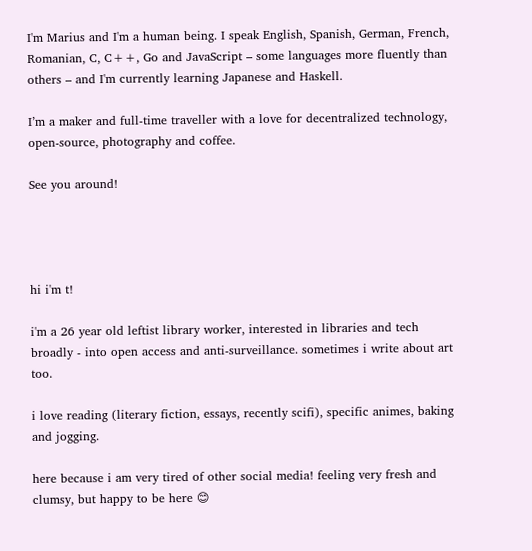I'm Marius and I'm a human being. I speak English, Spanish, German, French, Romanian, C, C++, Go and JavaScript – some languages more fluently than others – and I'm currently learning Japanese and Haskell.

I’m a maker and full-time traveller with a love for decentralized technology, open-source, photography and coffee.

See you around!




hi i'm t!

i'm a 26 year old leftist library worker, interested in libraries and tech broadly - into open access and anti-surveillance. sometimes i write about art too.

i love reading (literary fiction, essays, recently scifi), specific animes, baking and jogging.

here because i am very tired of other social media! feeling very fresh and clumsy, but happy to be here 😊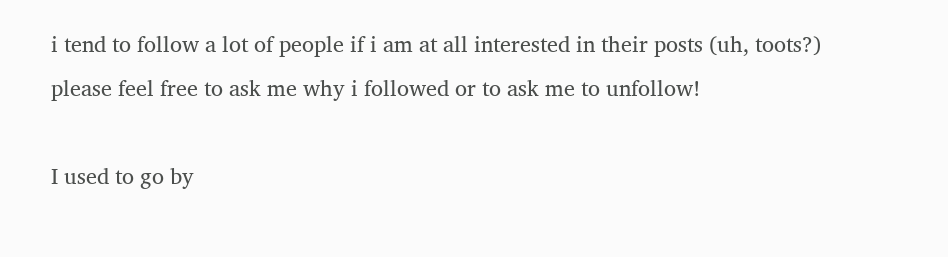i tend to follow a lot of people if i am at all interested in their posts (uh, toots?) please feel free to ask me why i followed or to ask me to unfollow!

I used to go by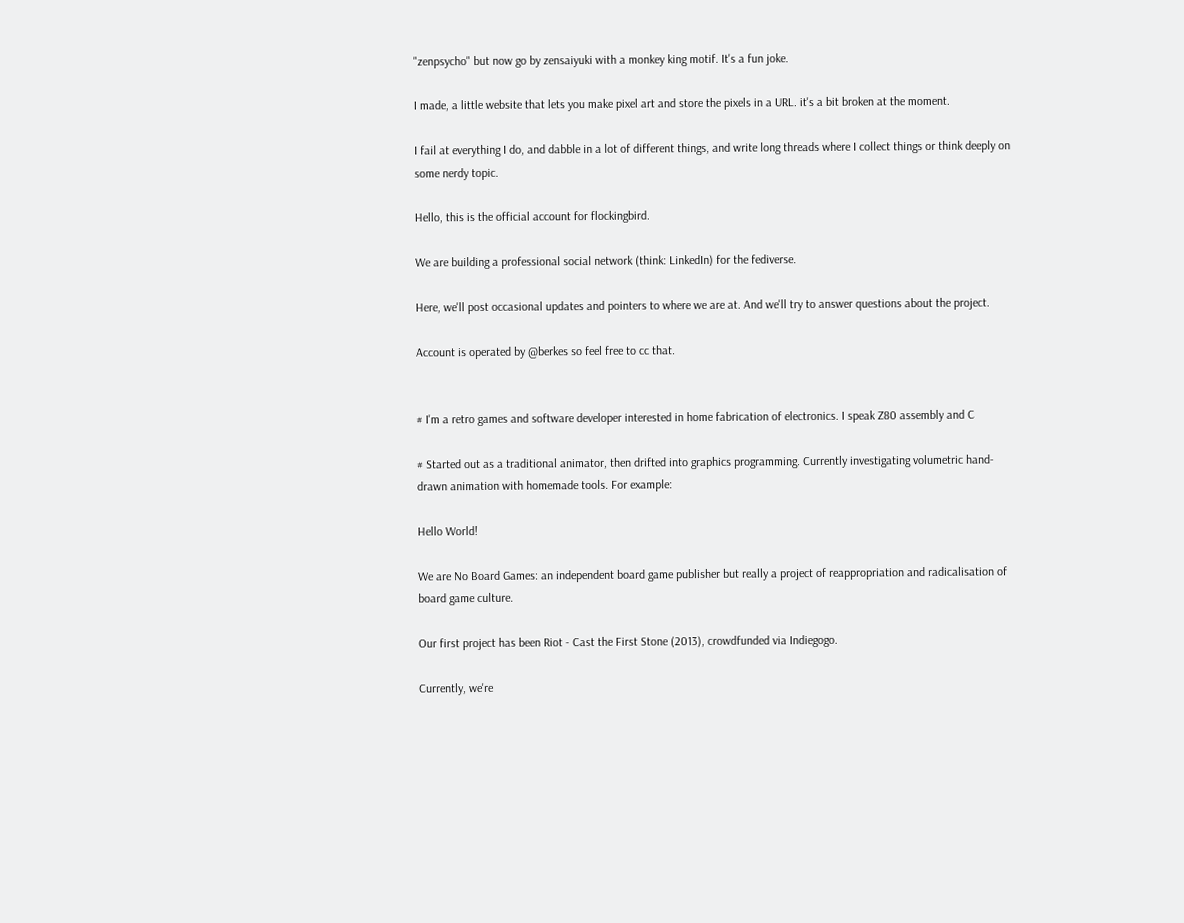"zenpsycho" but now go by zensaiyuki with a monkey king motif. It's a fun joke.

I made, a little website that lets you make pixel art and store the pixels in a URL. it's a bit broken at the moment.

I fail at everything I do, and dabble in a lot of different things, and write long threads where I collect things or think deeply on some nerdy topic.

Hello, this is the official account for flockingbird.

We are building a professional social network (think: LinkedIn) for the fediverse.

Here, we'll post occasional updates and pointers to where we are at. And we'll try to answer questions about the project.

Account is operated by @berkes so feel free to cc that.


# I'm a retro games and software developer interested in home fabrication of electronics. I speak Z80 assembly and C

# Started out as a traditional animator, then drifted into graphics programming. Currently investigating volumetric hand-drawn animation with homemade tools. For example:

Hello World!

We are No Board Games: an independent board game publisher but really a project of reappropriation and radicalisation of board game culture.

Our first project has been Riot - Cast the First Stone (2013), crowdfunded via Indiegogo.

Currently, we're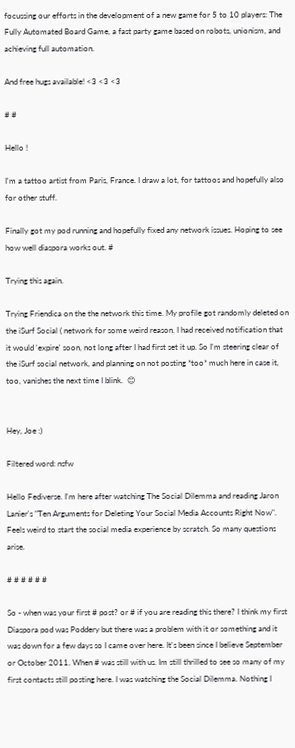focussing our efforts in the development of a new game for 5 to 10 players: The Fully Automated Board Game, a fast party game based on robots, unionism, and achieving full automation.

And free hugs available! <3 <3 <3

# #

Hello !

I'm a tattoo artist from Paris, France. I draw a lot, for tattoos and hopefully also for other stuff.

Finally got my pod running and hopefully fixed any network issues. Hoping to see how well diaspora works out. #

Trying this again.

Trying Friendica on the the network this time. My profile got randomly deleted on the iSurf Social ( network for some weird reason. I had received notification that it would 'expire' soon, not long after I had first set it up. So I'm steering clear of the iSurf social network, and planning on not posting *too* much here in case it, too, vanishes the next time I blink.  😊


Hey, Joe :)

Filtered word: nsfw

Hello Fediverse. I'm here after watching The Social Dilemma and reading Jaron Lanier's "Ten Arguments for Deleting Your Social Media Accounts Right Now".
Feels weird to start the social media experience by scratch. So many questions arise.

# # # # # #

So - when was your first # post? or # if you are reading this there? I think my first Diaspora pod was Poddery but there was a problem with it or something and it was down for a few days so I came over here. It's been since I believe September or October 2011. When # was still with us. Im still thrilled to see so many of my first contacts still posting here. I was watching the Social Dilemma. Nothing I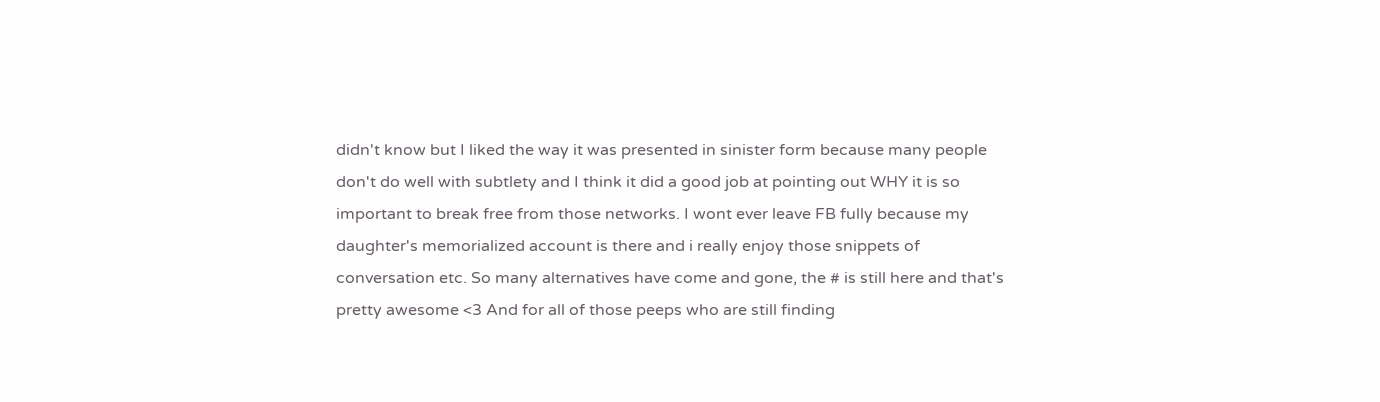didn't know but I liked the way it was presented in sinister form because many people don't do well with subtlety and I think it did a good job at pointing out WHY it is so important to break free from those networks. I wont ever leave FB fully because my daughter's memorialized account is there and i really enjoy those snippets of conversation etc. So many alternatives have come and gone, the # is still here and that's pretty awesome <3 And for all of those peeps who are still finding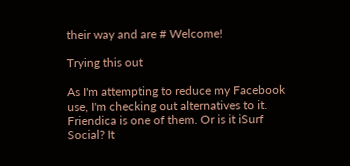their way and are # Welcome!

Trying this out

As I'm attempting to reduce my Facebook use, I'm checking out alternatives to it. Friendica is one of them. Or is it iSurf Social? It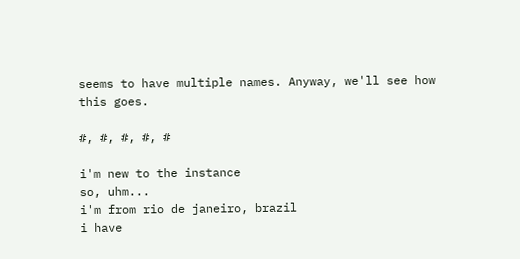seems to have multiple names. Anyway, we'll see how this goes.

#, #, #, #, #

i'm new to the instance
so, uhm...
i'm from rio de janeiro, brazil
i have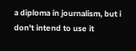a diploma in journalism, but i don't intend to use it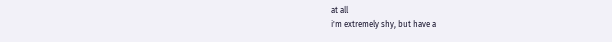at all
i'm extremely shy, but have a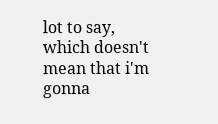lot to say, which doesn't mean that i'm gonna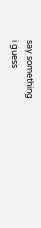say something
i guess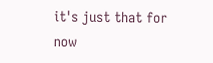it's just that for now